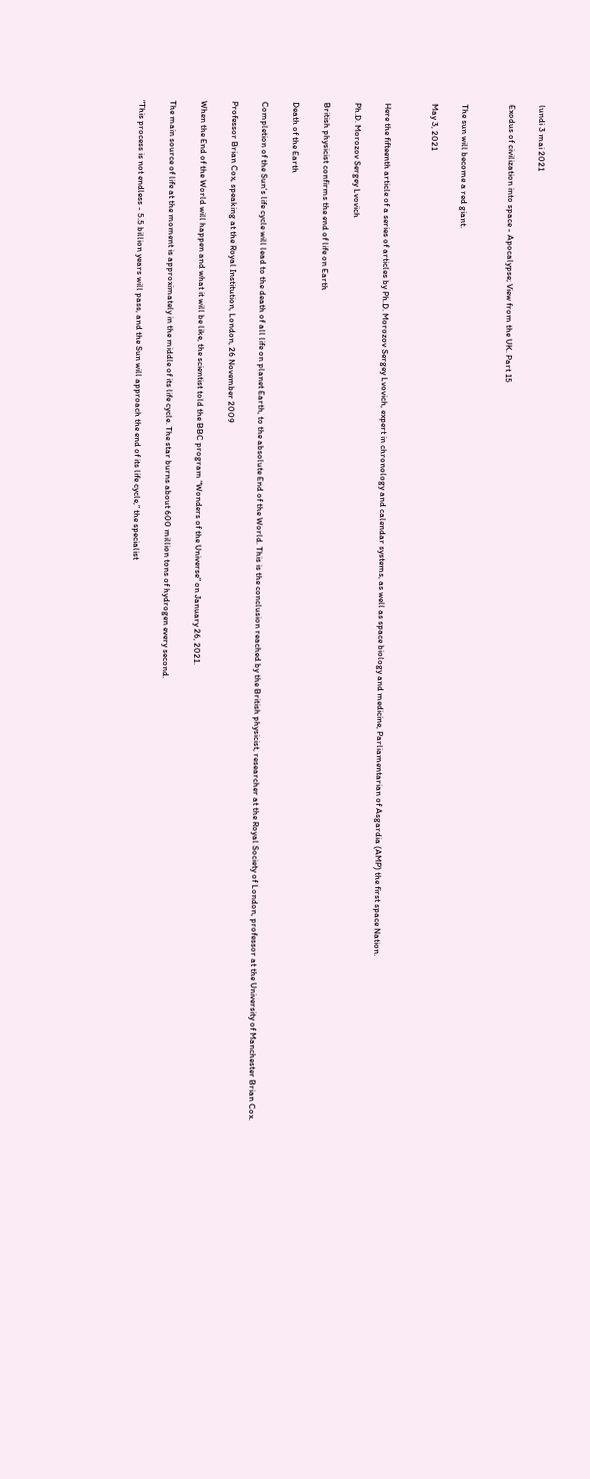lundi 3 mai 2021

Exodus of civilization into space - Apocalypse; View from the UK. Part 15


The sun will become a red giant.

May 3, 2021


Here the fifteenth article of a series of articles by Ph.D. Morozov Sergey Lvovich, expert in chronology and calendar systems, as well as space biology and medicine, Parliamentarian of Asgardia (AMP) the first space Nation.

Ph.D. Morozov Sergey Lvovich

British physicist confirms the end of life on Earth

Death of the Earth

Completion of the Sun's life cycle will lead to the death of all life on planet Earth, to the absolute End of the World. This is the conclusion reached by the British physicist, researcher at the Royal Society of London, professor at the University of Manchester Brian Cox.

Professor Brian Cox, speaking at the Royal Institution, London, 26 November 2009

When the End of the World will happen and what it will be like, the scientist told the BBC program "Wonders of the Universe" on January 26, 2021.

The main source of life at the moment is approximately in the middle of its life cycle. The star burns about 600 million tons of hydrogen every second.

“This process is not endless - 5.5 billion years will pass, and the Sun will approach the end of its life cycle,” the specialist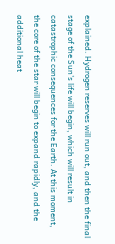explained. Hydrogen reserves will run out, and then the final stage of the Sun's life will begin, which will result in catastrophic consequences for the Earth. At this moment, the core of the star will begin to expand rapidly, and the additional heat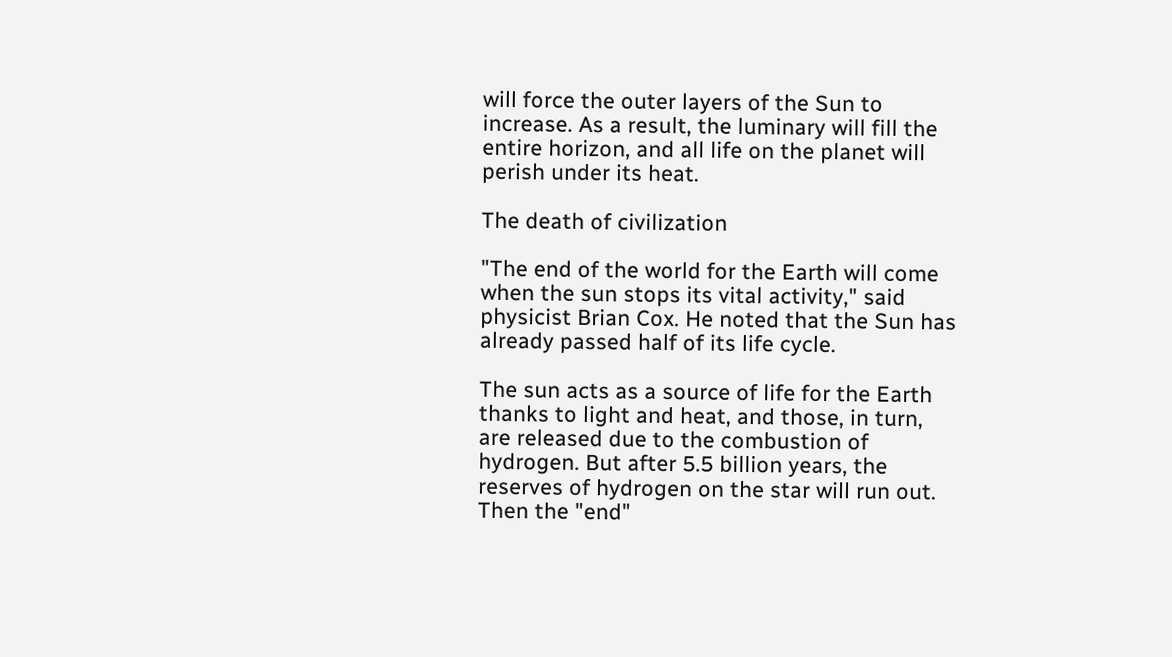will force the outer layers of the Sun to increase. As a result, the luminary will fill the entire horizon, and all life on the planet will perish under its heat.

The death of civilization

"The end of the world for the Earth will come when the sun stops its vital activity," said physicist Brian Cox. He noted that the Sun has already passed half of its life cycle.

The sun acts as a source of life for the Earth thanks to light and heat, and those, in turn, are released due to the combustion of hydrogen. But after 5.5 billion years, the reserves of hydrogen on the star will run out. Then the "end"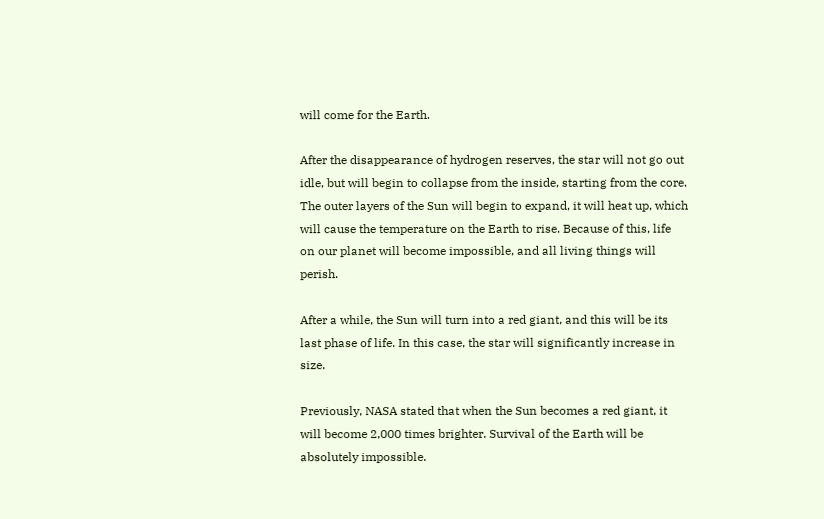will come for the Earth.

After the disappearance of hydrogen reserves, the star will not go out idle, but will begin to collapse from the inside, starting from the core. The outer layers of the Sun will begin to expand, it will heat up, which will cause the temperature on the Earth to rise. Because of this, life on our planet will become impossible, and all living things will perish.

After a while, the Sun will turn into a red giant, and this will be its last phase of life. In this case, the star will significantly increase in size.

Previously, NASA stated that when the Sun becomes a red giant, it will become 2,000 times brighter. Survival of the Earth will be absolutely impossible.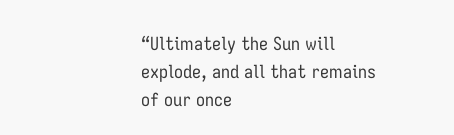“Ultimately the Sun will explode, and all that remains of our once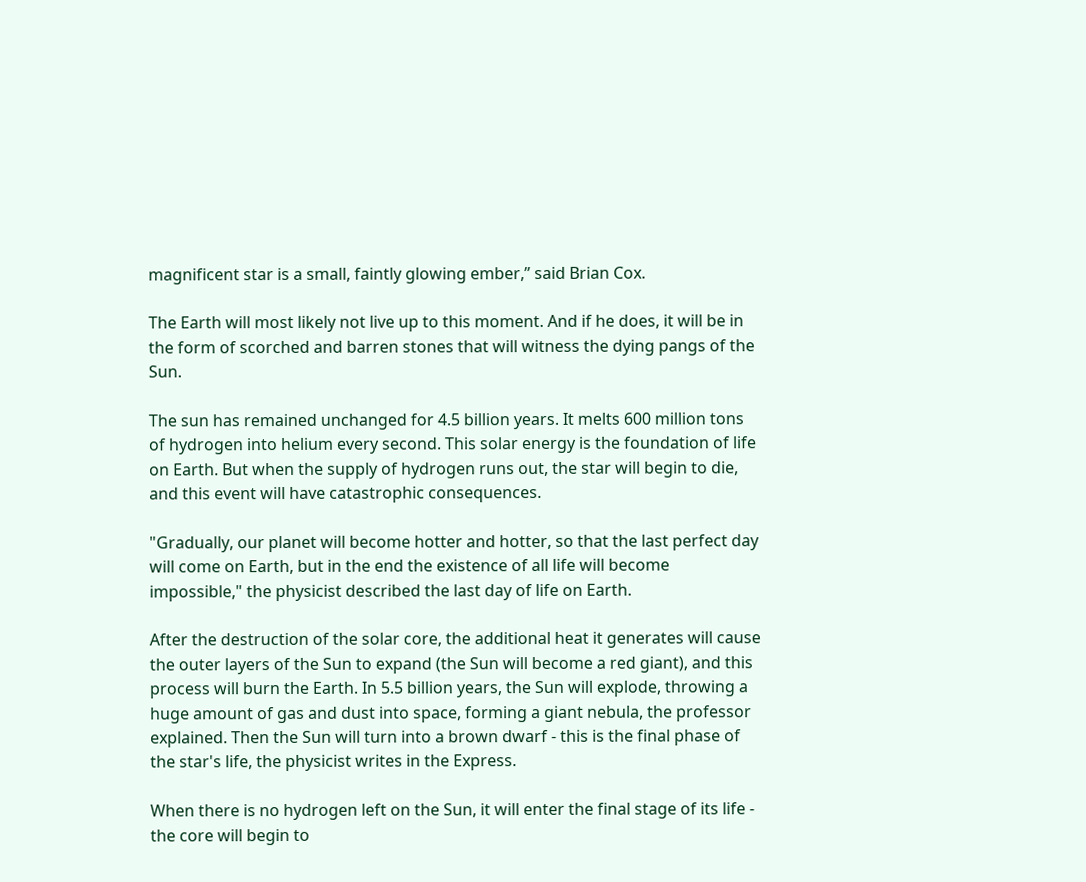magnificent star is a small, faintly glowing ember,” said Brian Cox.

The Earth will most likely not live up to this moment. And if he does, it will be in the form of scorched and barren stones that will witness the dying pangs of the Sun.

The sun has remained unchanged for 4.5 billion years. It melts 600 million tons of hydrogen into helium every second. This solar energy is the foundation of life on Earth. But when the supply of hydrogen runs out, the star will begin to die, and this event will have catastrophic consequences.

"Gradually, our planet will become hotter and hotter, so that the last perfect day will come on Earth, but in the end the existence of all life will become impossible," the physicist described the last day of life on Earth.

After the destruction of the solar core, the additional heat it generates will cause the outer layers of the Sun to expand (the Sun will become a red giant), and this process will burn the Earth. In 5.5 billion years, the Sun will explode, throwing a huge amount of gas and dust into space, forming a giant nebula, the professor explained. Then the Sun will turn into a brown dwarf - this is the final phase of the star's life, the physicist writes in the Express.

When there is no hydrogen left on the Sun, it will enter the final stage of its life - the core will begin to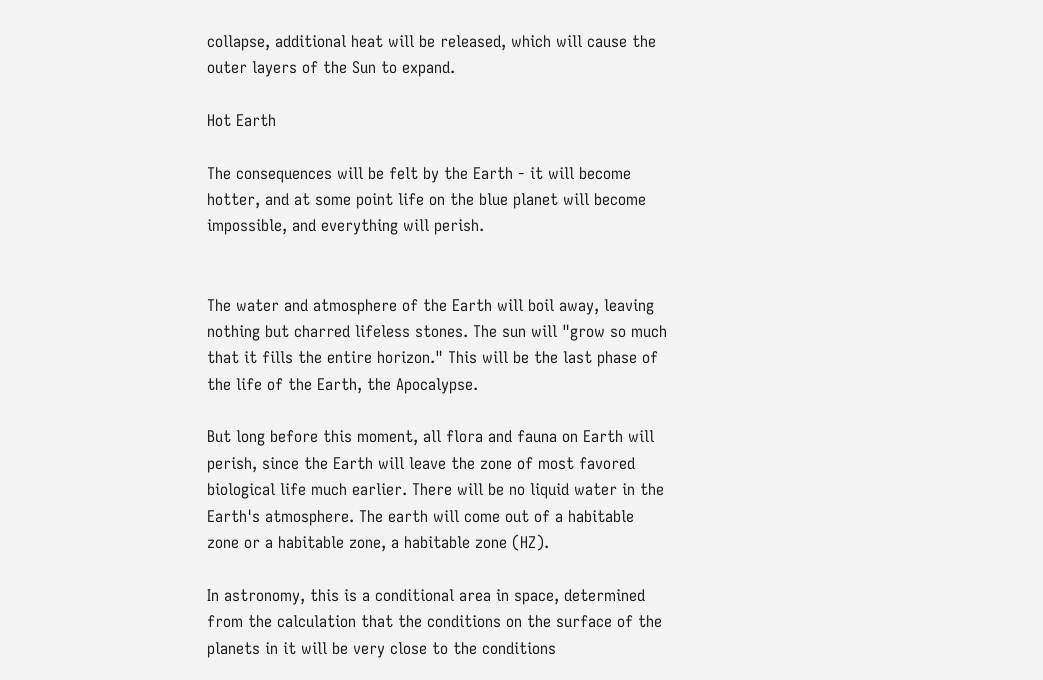collapse, additional heat will be released, which will cause the outer layers of the Sun to expand.

Hot Earth

The consequences will be felt by the Earth - it will become hotter, and at some point life on the blue planet will become impossible, and everything will perish.


The water and atmosphere of the Earth will boil away, leaving nothing but charred lifeless stones. The sun will "grow so much that it fills the entire horizon." This will be the last phase of the life of the Earth, the Apocalypse.

But long before this moment, all flora and fauna on Earth will perish, since the Earth will leave the zone of most favored biological life much earlier. There will be no liquid water in the Earth's atmosphere. The earth will come out of a habitable zone or a habitable zone, a habitable zone (HZ).

In astronomy, this is a conditional area in space, determined from the calculation that the conditions on the surface of the planets in it will be very close to the conditions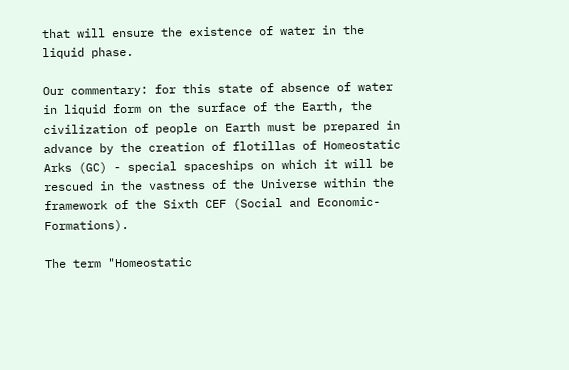that will ensure the existence of water in the liquid phase.

Our commentary: for this state of absence of water in liquid form on the surface of the Earth, the civilization of people on Earth must be prepared in advance by the creation of flotillas of Homeostatic Arks (GC) - special spaceships on which it will be rescued in the vastness of the Universe within the framework of the Sixth CEF (Social and Economic-Formations).

The term "Homeostatic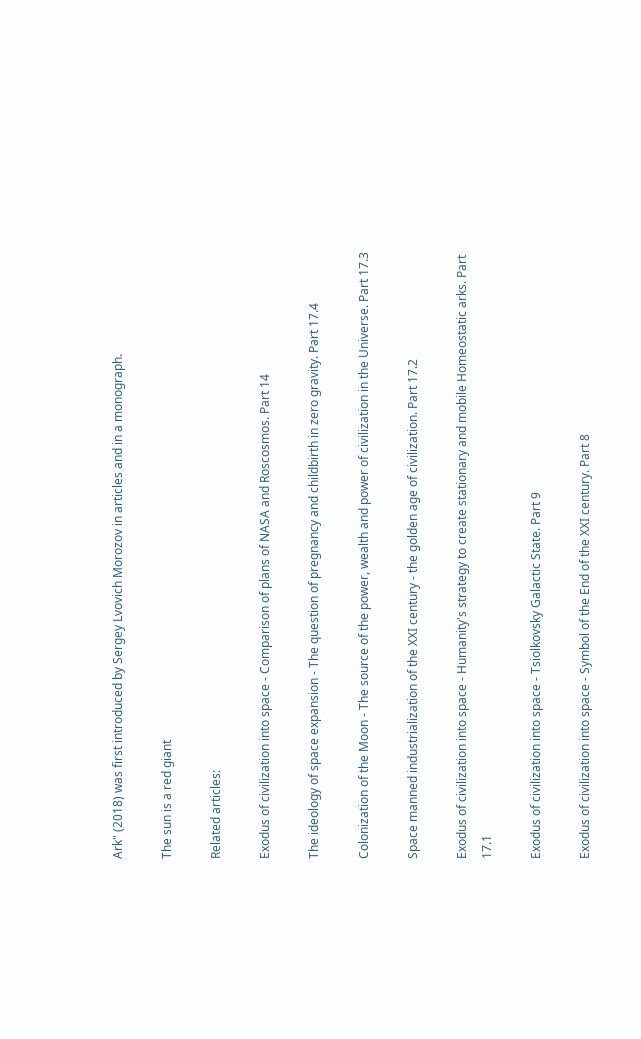Ark" (2018) was first introduced by Sergey Lvovich Morozov in articles and in a monograph.

The sun is a red giant

Related articles:

Exodus of civilization into space - Comparison of plans of NASA and Roscosmos. Part 14

The ideology of space expansion - The question of pregnancy and childbirth in zero gravity. Part 17.4

Colonization of the Moon - The source of the power, wealth and power of civilization in the Universe. Part 17.3

Space manned industrialization of the XXI century - the golden age of civilization. Part 17.2

Exodus of civilization into space - Humanity's strategy to create stationary and mobile Homeostatic arks. Part 17.1

Exodus of civilization into space - Tsiolkovsky Galactic State. Part 9

Exodus of civilization into space - Symbol of the End of the XXI century. Part 8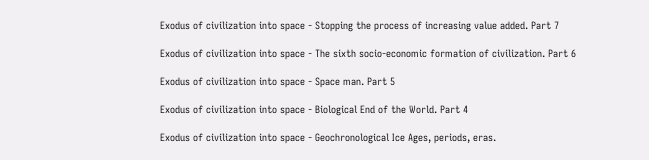Exodus of civilization into space - Stopping the process of increasing value added. Part 7

Exodus of civilization into space - The sixth socio-economic formation of civilization. Part 6

Exodus of civilization into space - Space man. Part 5

Exodus of civilization into space - Biological End of the World. Part 4

Exodus of civilization into space - Geochronological Ice Ages, periods, eras.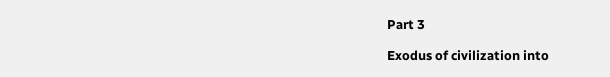Part 3

Exodus of civilization into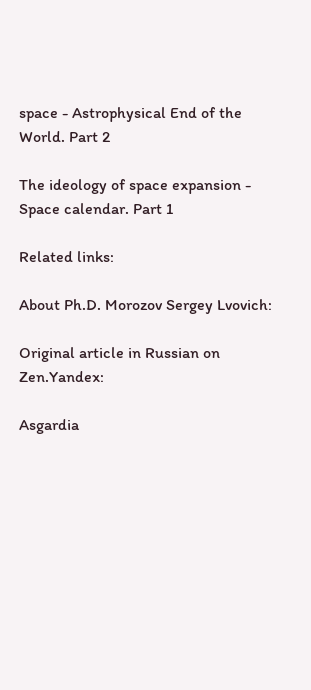space - Astrophysical End of the World. Part 2

The ideology of space expansion - Space calendar. Part 1

Related links:

About Ph.D. Morozov Sergey Lvovich:

Original article in Russian on Zen.Yandex:

Asgardia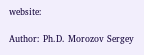website:

Author: Ph.D. Morozov Sergey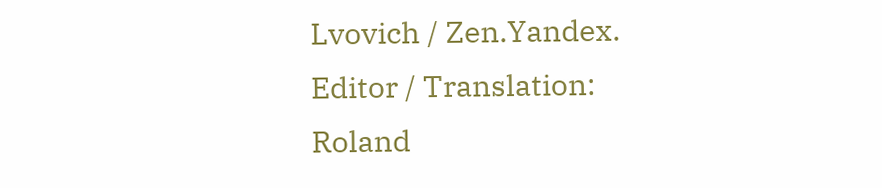Lvovich / Zen.Yandex. Editor / Translation: Roland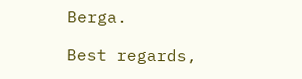Berga.

Best regards,